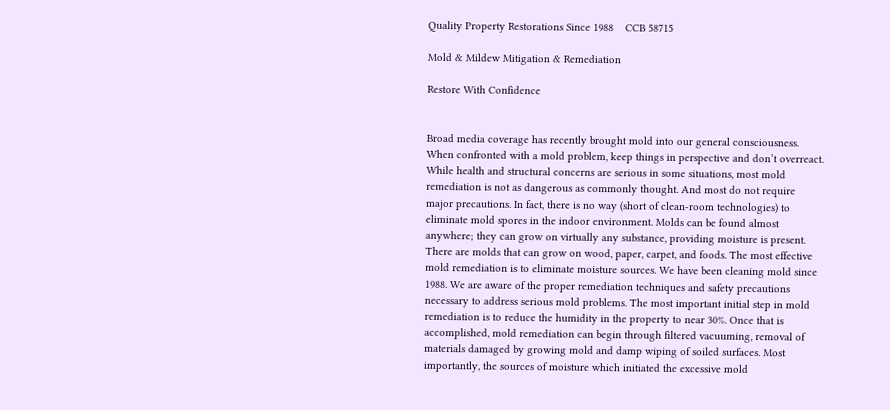Quality Property Restorations Since 1988    CCB 58715

Mold & Mildew Mitigation & Remediation

Restore With Confidence


Broad media coverage has recently brought mold into our general consciousness. When confronted with a mold problem, keep things in perspective and don’t overreact. While health and structural concerns are serious in some situations, most mold remediation is not as dangerous as commonly thought. And most do not require major precautions. In fact, there is no way (short of clean-room technologies) to eliminate mold spores in the indoor environment. Molds can be found almost anywhere; they can grow on virtually any substance, providing moisture is present. There are molds that can grow on wood, paper, carpet, and foods. The most effective mold remediation is to eliminate moisture sources. We have been cleaning mold since 1988. We are aware of the proper remediation techniques and safety precautions necessary to address serious mold problems. The most important initial step in mold remediation is to reduce the humidity in the property to near 30%. Once that is accomplished, mold remediation can begin through filtered vacuuming, removal of materials damaged by growing mold and damp wiping of soiled surfaces. Most importantly, the sources of moisture which initiated the excessive mold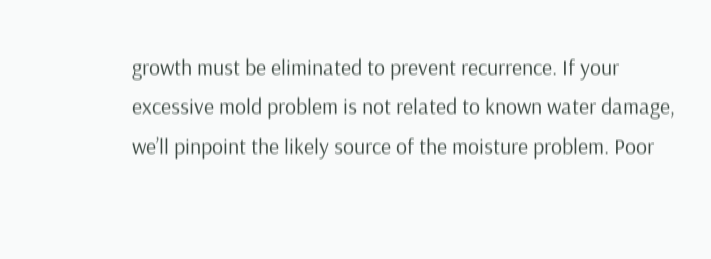growth must be eliminated to prevent recurrence. If your excessive mold problem is not related to known water damage, we’ll pinpoint the likely source of the moisture problem. Poor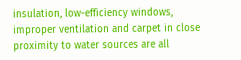insulation, low-efficiency windows, improper ventilation and carpet in close proximity to water sources are all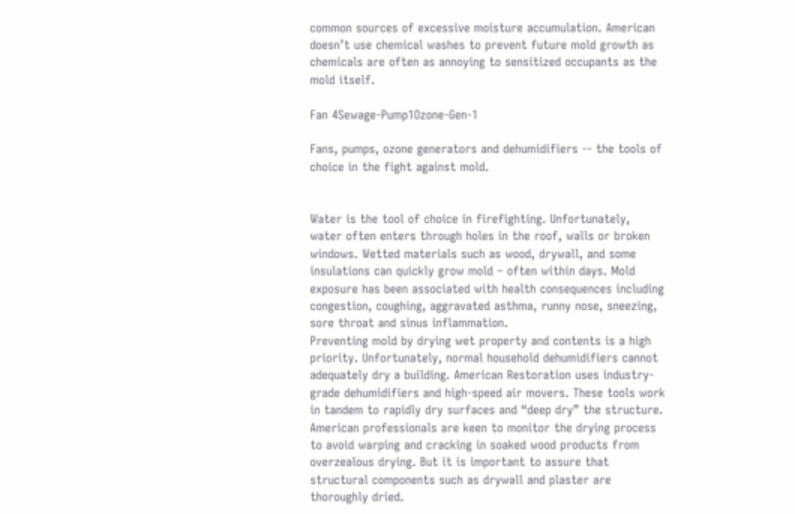common sources of excessive moisture accumulation. American doesn’t use chemical washes to prevent future mold growth as chemicals are often as annoying to sensitized occupants as the mold itself.

Fan 4Sewage-Pump1Ozone-Gen-1

Fans, pumps, ozone generators and dehumidifiers -- the tools of choice in the fight against mold.


Water is the tool of choice in firefighting. Unfortunately, water often enters through holes in the roof, walls or broken windows. Wetted materials such as wood, drywall, and some insulations can quickly grow mold – often within days. Mold exposure has been associated with health consequences including congestion, coughing, aggravated asthma, runny nose, sneezing, sore throat and sinus inflammation.
Preventing mold by drying wet property and contents is a high priority. Unfortunately, normal household dehumidifiers cannot adequately dry a building. American Restoration uses industry-grade dehumidifiers and high-speed air movers. These tools work in tandem to rapidly dry surfaces and “deep dry” the structure. American professionals are keen to monitor the drying process to avoid warping and cracking in soaked wood products from overzealous drying. But it is important to assure that structural components such as drywall and plaster are thoroughly dried.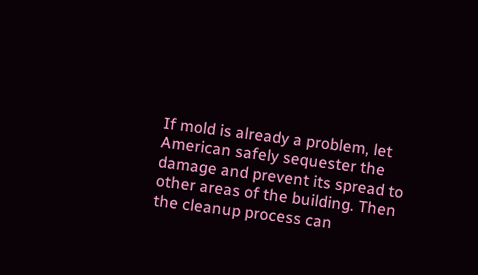If mold is already a problem, let American safely sequester the damage and prevent its spread to other areas of the building. Then the cleanup process can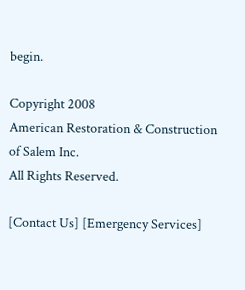begin.

Copyright 2008
American Restoration & Construction of Salem Inc.
All Rights Reserved.

[Contact Us] [Emergency Services]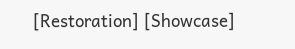[Restoration] [Showcase]